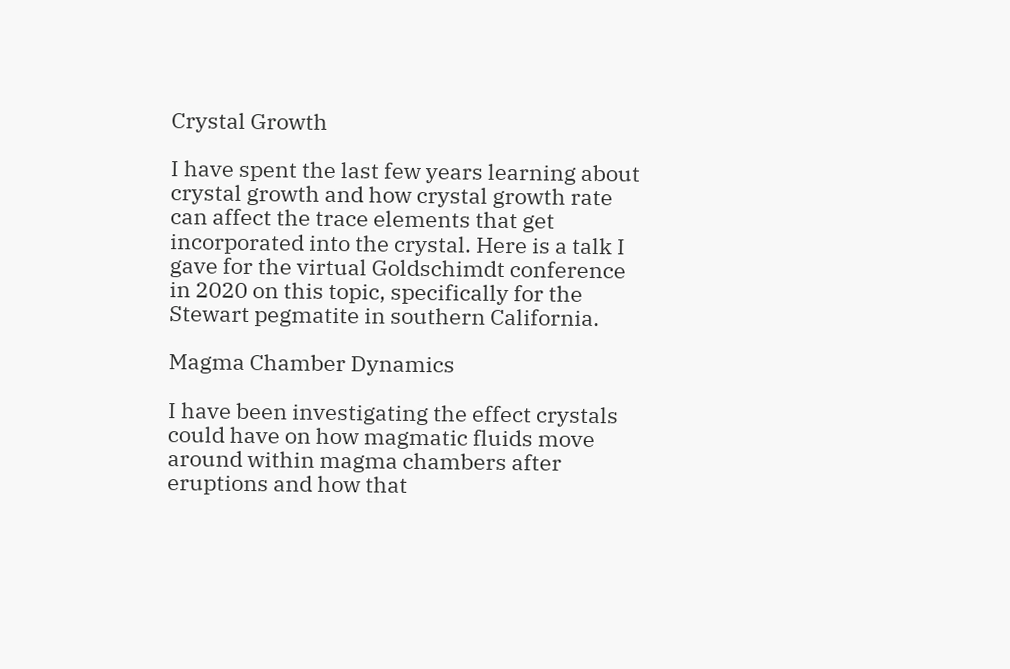Crystal Growth

I have spent the last few years learning about crystal growth and how crystal growth rate can affect the trace elements that get incorporated into the crystal. Here is a talk I gave for the virtual Goldschimdt conference in 2020 on this topic, specifically for the Stewart pegmatite in southern California.

Magma Chamber Dynamics

I have been investigating the effect crystals could have on how magmatic fluids move around within magma chambers after eruptions and how that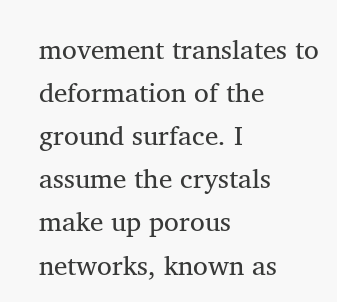movement translates to deformation of the ground surface. I assume the crystals make up porous networks, known as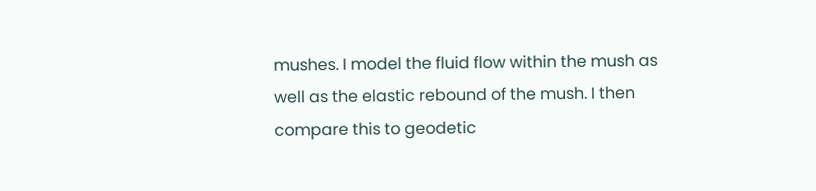mushes. I model the fluid flow within the mush as well as the elastic rebound of the mush. I then compare this to geodetic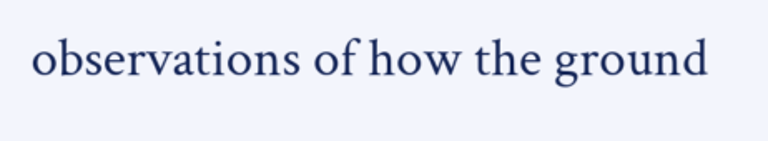observations of how the ground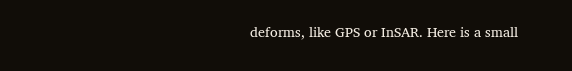deforms, like GPS or InSAR. Here is a small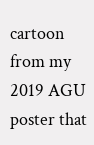cartoon from my 2019 AGU poster that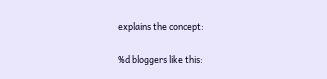explains the concept:

%d bloggers like this: